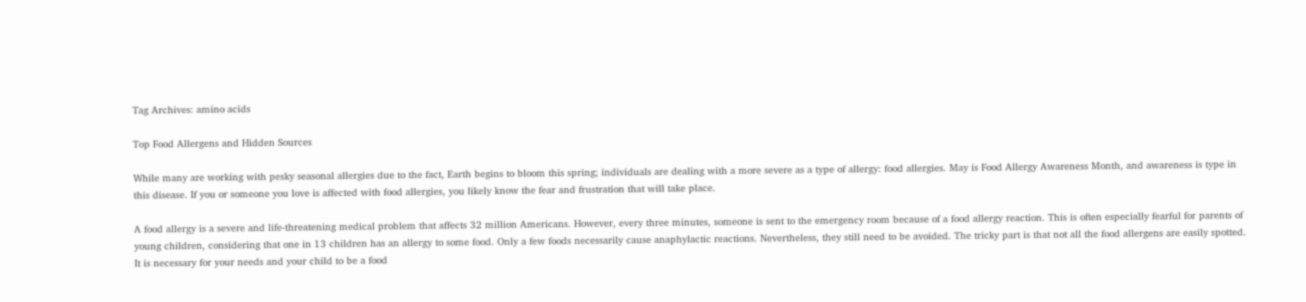Tag Archives: amino acids

Top Food Allergens and Hidden Sources

While many are working with pesky seasonal allergies due to the fact, Earth begins to bloom this spring; individuals are dealing with a more severe as a type of allergy: food allergies. May is Food Allergy Awareness Month, and awareness is type in this disease. If you or someone you love is affected with food allergies, you likely know the fear and frustration that will take place.

A food allergy is a severe and life-threatening medical problem that affects 32 million Americans. However, every three minutes, someone is sent to the emergency room because of a food allergy reaction. This is often especially fearful for parents of young children, considering that one in 13 children has an allergy to some food. Only a few foods necessarily cause anaphylactic reactions. Nevertheless, they still need to be avoided. The tricky part is that not all the food allergens are easily spotted. It is necessary for your needs and your child to be a food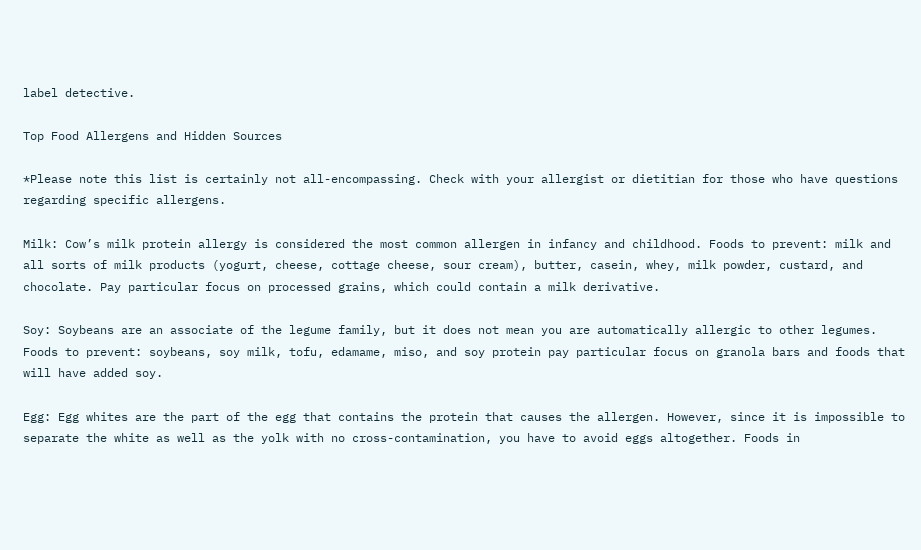label detective.

Top Food Allergens and Hidden Sources

*Please note this list is certainly not all-encompassing. Check with your allergist or dietitian for those who have questions regarding specific allergens.

Milk: Cow’s milk protein allergy is considered the most common allergen in infancy and childhood. Foods to prevent: milk and all sorts of milk products (yogurt, cheese, cottage cheese, sour cream), butter, casein, whey, milk powder, custard, and chocolate. Pay particular focus on processed grains, which could contain a milk derivative.

Soy: Soybeans are an associate of the legume family, but it does not mean you are automatically allergic to other legumes. Foods to prevent: soybeans, soy milk, tofu, edamame, miso, and soy protein pay particular focus on granola bars and foods that will have added soy.

Egg: Egg whites are the part of the egg that contains the protein that causes the allergen. However, since it is impossible to separate the white as well as the yolk with no cross-contamination, you have to avoid eggs altogether. Foods in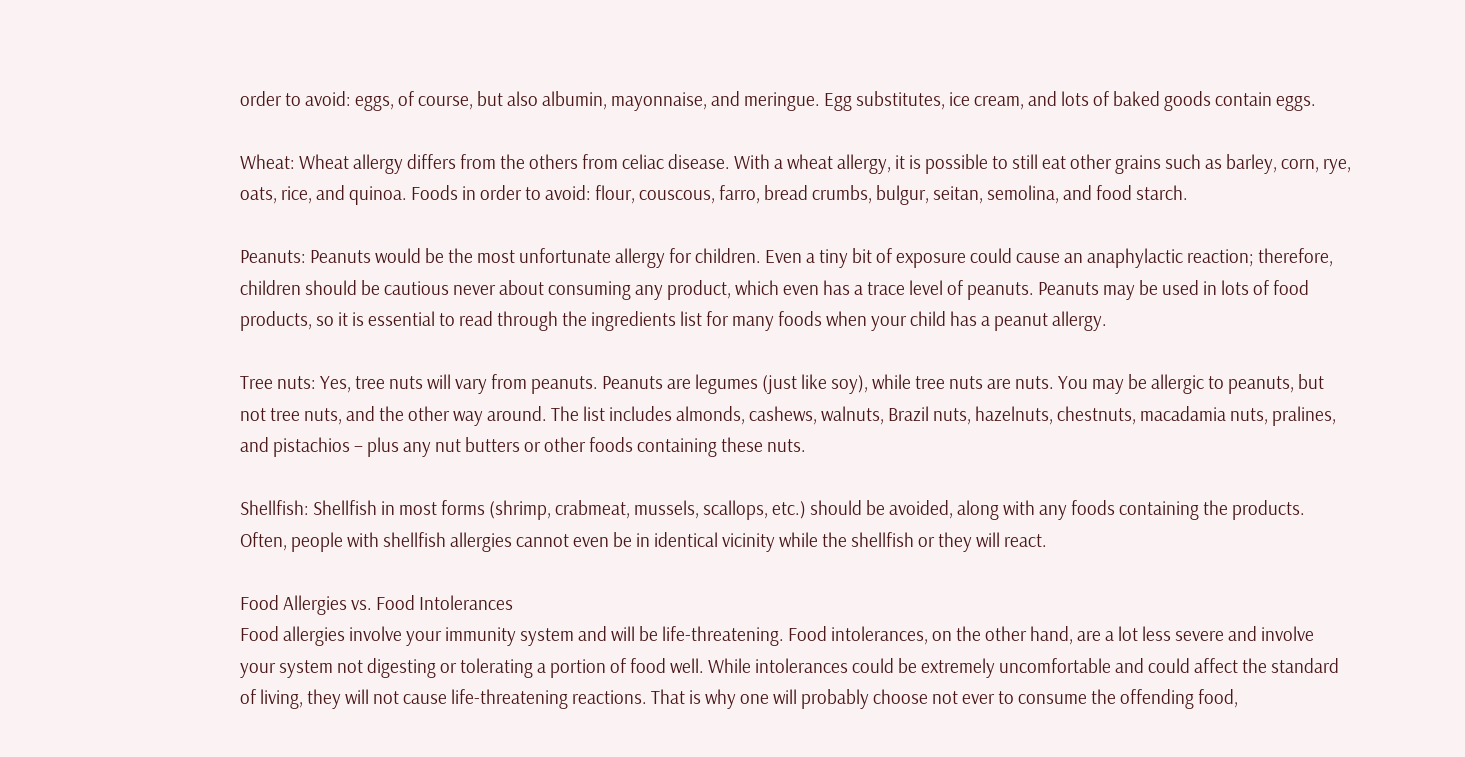order to avoid: eggs, of course, but also albumin, mayonnaise, and meringue. Egg substitutes, ice cream, and lots of baked goods contain eggs.

Wheat: Wheat allergy differs from the others from celiac disease. With a wheat allergy, it is possible to still eat other grains such as barley, corn, rye, oats, rice, and quinoa. Foods in order to avoid: flour, couscous, farro, bread crumbs, bulgur, seitan, semolina, and food starch.

Peanuts: Peanuts would be the most unfortunate allergy for children. Even a tiny bit of exposure could cause an anaphylactic reaction; therefore, children should be cautious never about consuming any product, which even has a trace level of peanuts. Peanuts may be used in lots of food products, so it is essential to read through the ingredients list for many foods when your child has a peanut allergy.

Tree nuts: Yes, tree nuts will vary from peanuts. Peanuts are legumes (just like soy), while tree nuts are nuts. You may be allergic to peanuts, but not tree nuts, and the other way around. The list includes almonds, cashews, walnuts, Brazil nuts, hazelnuts, chestnuts, macadamia nuts, pralines, and pistachios – plus any nut butters or other foods containing these nuts.

Shellfish: Shellfish in most forms (shrimp, crabmeat, mussels, scallops, etc.) should be avoided, along with any foods containing the products. Often, people with shellfish allergies cannot even be in identical vicinity while the shellfish or they will react.

Food Allergies vs. Food Intolerances
Food allergies involve your immunity system and will be life-threatening. Food intolerances, on the other hand, are a lot less severe and involve your system not digesting or tolerating a portion of food well. While intolerances could be extremely uncomfortable and could affect the standard of living, they will not cause life-threatening reactions. That is why one will probably choose not ever to consume the offending food,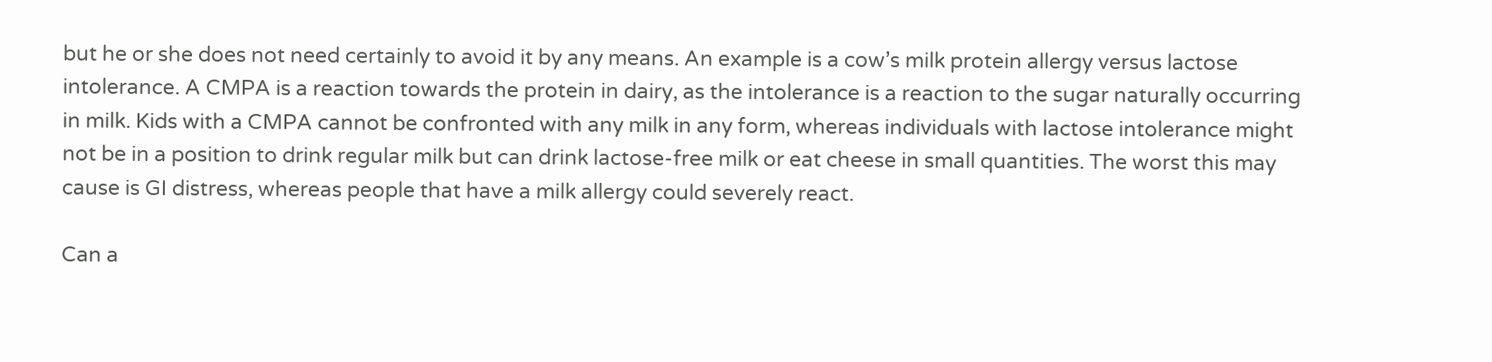but he or she does not need certainly to avoid it by any means. An example is a cow’s milk protein allergy versus lactose intolerance. A CMPA is a reaction towards the protein in dairy, as the intolerance is a reaction to the sugar naturally occurring in milk. Kids with a CMPA cannot be confronted with any milk in any form, whereas individuals with lactose intolerance might not be in a position to drink regular milk but can drink lactose-free milk or eat cheese in small quantities. The worst this may cause is GI distress, whereas people that have a milk allergy could severely react.

Can a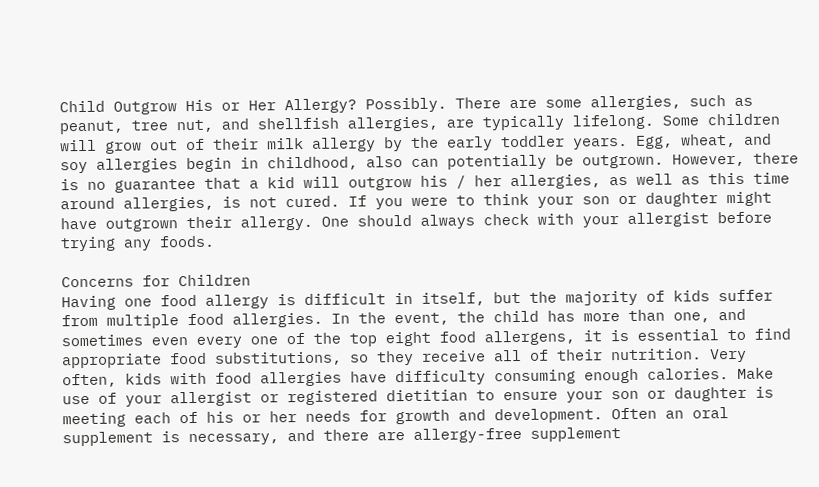Child Outgrow His or Her Allergy? Possibly. There are some allergies, such as peanut, tree nut, and shellfish allergies, are typically lifelong. Some children will grow out of their milk allergy by the early toddler years. Egg, wheat, and soy allergies begin in childhood, also can potentially be outgrown. However, there is no guarantee that a kid will outgrow his / her allergies, as well as this time around allergies, is not cured. If you were to think your son or daughter might have outgrown their allergy. One should always check with your allergist before trying any foods.

Concerns for Children
Having one food allergy is difficult in itself, but the majority of kids suffer from multiple food allergies. In the event, the child has more than one, and sometimes even every one of the top eight food allergens, it is essential to find appropriate food substitutions, so they receive all of their nutrition. Very often, kids with food allergies have difficulty consuming enough calories. Make use of your allergist or registered dietitian to ensure your son or daughter is meeting each of his or her needs for growth and development. Often an oral supplement is necessary, and there are allergy-free supplement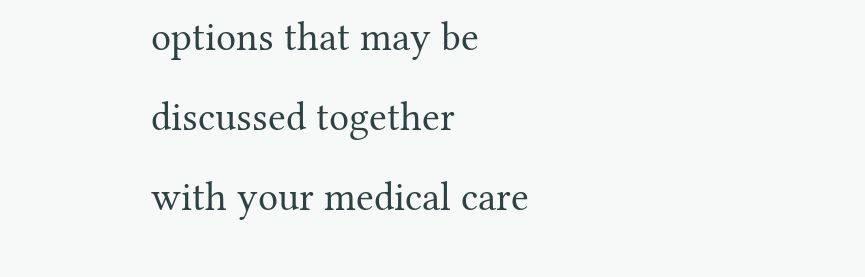options that may be discussed together with your medical care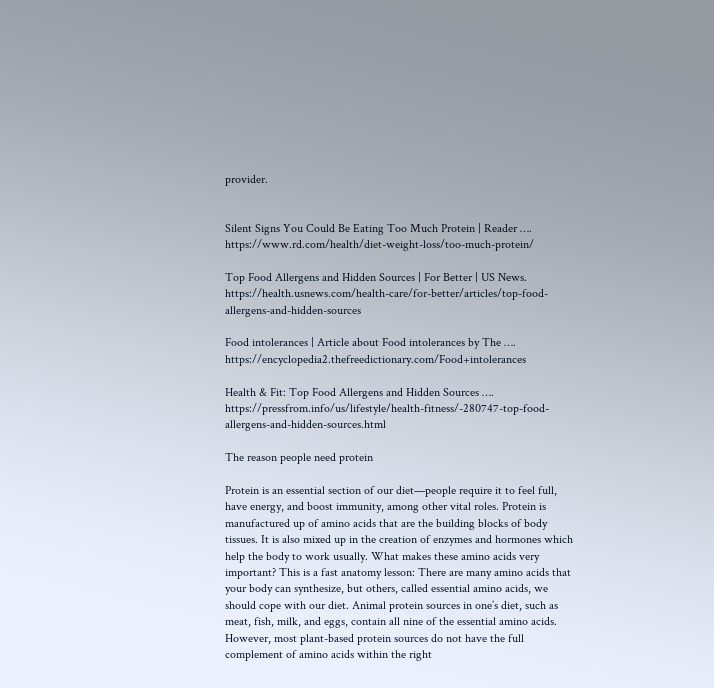provider.


Silent Signs You Could Be Eating Too Much Protein | Reader …. https://www.rd.com/health/diet-weight-loss/too-much-protein/

Top Food Allergens and Hidden Sources | For Better | US News. https://health.usnews.com/health-care/for-better/articles/top-food-allergens-and-hidden-sources

Food intolerances | Article about Food intolerances by The …. https://encyclopedia2.thefreedictionary.com/Food+intolerances

Health & Fit: Top Food Allergens and Hidden Sources …. https://pressfrom.info/us/lifestyle/health-fitness/-280747-top-food-allergens-and-hidden-sources.html

The reason people need protein

Protein is an essential section of our diet—people require it to feel full, have energy, and boost immunity, among other vital roles. Protein is manufactured up of amino acids that are the building blocks of body tissues. It is also mixed up in the creation of enzymes and hormones which help the body to work usually. What makes these amino acids very important? This is a fast anatomy lesson: There are many amino acids that your body can synthesize, but others, called essential amino acids, we should cope with our diet. Animal protein sources in one’s diet, such as meat, fish, milk, and eggs, contain all nine of the essential amino acids. However, most plant-based protein sources do not have the full complement of amino acids within the right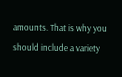amounts. That is why you should include a variety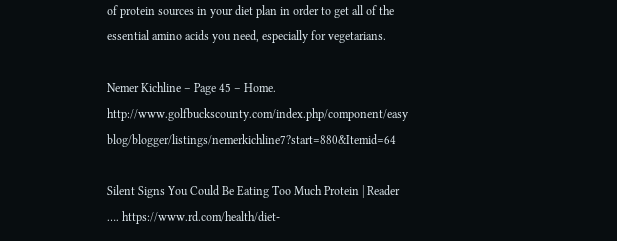of protein sources in your diet plan in order to get all of the essential amino acids you need, especially for vegetarians.

Nemer Kichline – Page 45 – Home. http://www.golfbuckscounty.com/index.php/component/easy blog/blogger/listings/nemerkichline7?start=880&Itemid=64

Silent Signs You Could Be Eating Too Much Protein | Reader …. https://www.rd.com/health/diet-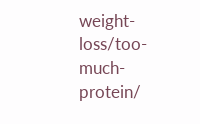weight-loss/too-much-protein/